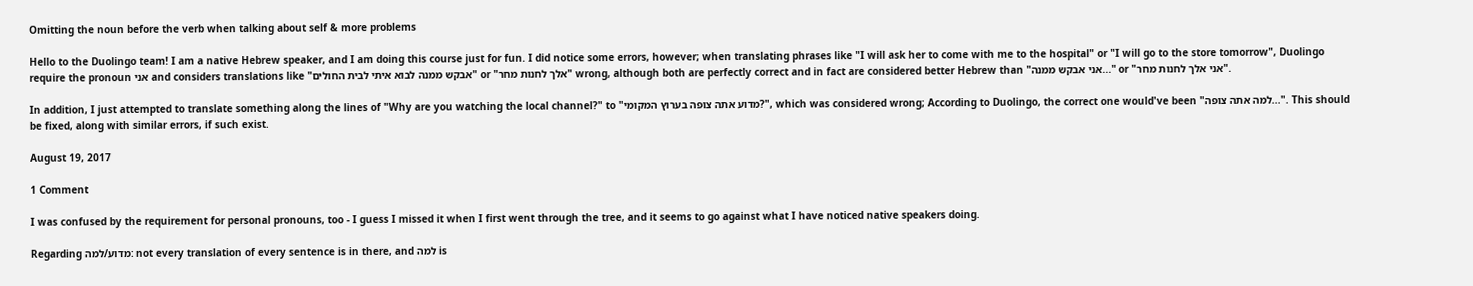Omitting the noun before the verb when talking about self & more problems

Hello to the Duolingo team! I am a native Hebrew speaker, and I am doing this course just for fun. I did notice some errors, however; when translating phrases like "I will ask her to come with me to the hospital" or "I will go to the store tomorrow", Duolingo require the pronoun אני and considers translations like "אבקש ממנה לבוא איתי לבית החולים" or "אלך לחנות מחר" wrong, although both are perfectly correct and in fact are considered better Hebrew than "אני אבקש ממנה..." or "אני אלך לחנות מחר".

In addition, I just attempted to translate something along the lines of "Why are you watching the local channel?" to "מדוע אתה צופה בערוץ המקומי?", which was considered wrong; According to Duolingo, the correct one would've been "למה אתה צופה...". This should be fixed, along with similar errors, if such exist.

August 19, 2017

1 Comment

I was confused by the requirement for personal pronouns, too - I guess I missed it when I first went through the tree, and it seems to go against what I have noticed native speakers doing.

Regarding מדוע/למה: not every translation of every sentence is in there, and למה is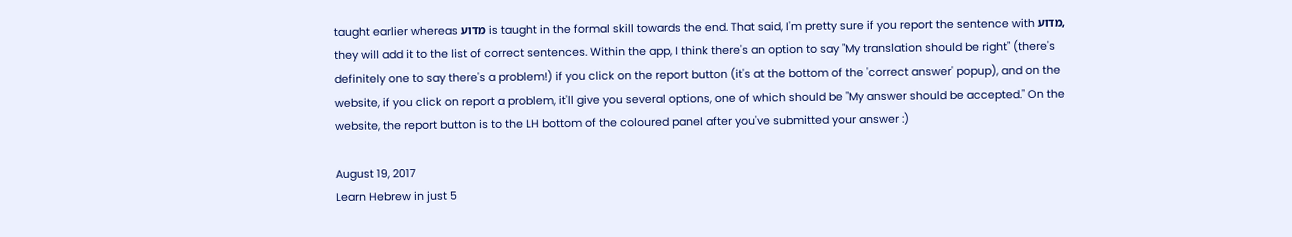taught earlier whereas מדוע is taught in the formal skill towards the end. That said, I'm pretty sure if you report the sentence with מדוע, they will add it to the list of correct sentences. Within the app, I think there's an option to say "My translation should be right" (there's definitely one to say there's a problem!) if you click on the report button (it's at the bottom of the 'correct answer' popup), and on the website, if you click on report a problem, it'll give you several options, one of which should be "My answer should be accepted." On the website, the report button is to the LH bottom of the coloured panel after you've submitted your answer :)

August 19, 2017
Learn Hebrew in just 5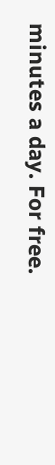minutes a day. For free.